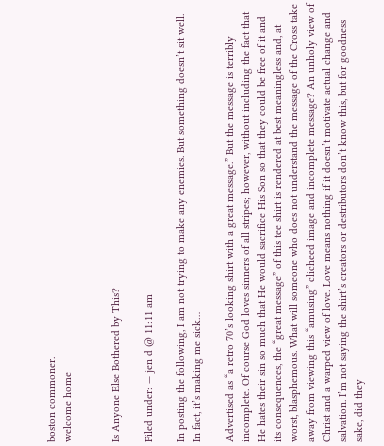boston commoner.
welcome home


Is Anyone Else Bothered by This?

Filed under: — jen d @ 11:11 am

In posting the following, I am not trying to make any enemies. But something doesn’t sit well. In fact, it’s making me sick…

Advertised as “a retro 70’s looking shirt with a great message.” But the message is terribly incomplete. Of course God loves sinners of all stripes; however, without including the fact that He hates their sin so much that He would sacrifice His Son so that they could be free of it and its consequences, the “great message” of this tee shirt is rendered at best meaningless and, at worst, blasphemous. What will someone who does not understand the message of the Cross take away from viewing this “amusing” clicheed image and incomplete message? An unholy view of Christ and a warped view of love. Love means nothing if it doesn’t motivate actual change and salvation. I’m not saying the shirt’s creators or destributors don’t know this, but for goodness sake, did they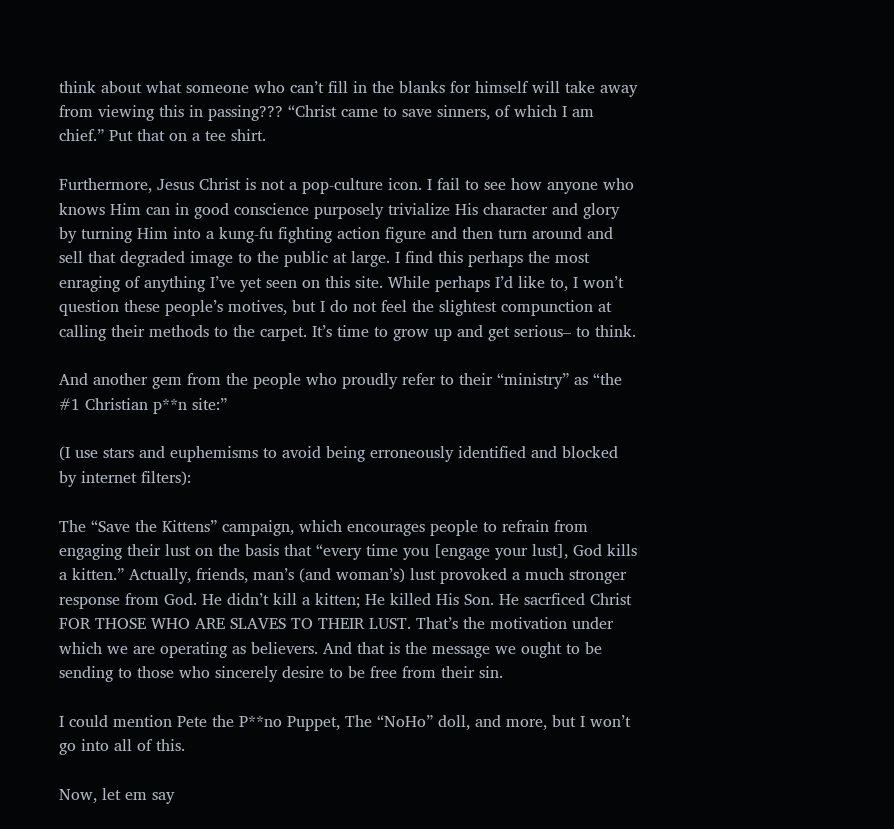think about what someone who can’t fill in the blanks for himself will take away from viewing this in passing??? “Christ came to save sinners, of which I am chief.” Put that on a tee shirt.

Furthermore, Jesus Christ is not a pop-culture icon. I fail to see how anyone who knows Him can in good conscience purposely trivialize His character and glory by turning Him into a kung-fu fighting action figure and then turn around and sell that degraded image to the public at large. I find this perhaps the most enraging of anything I’ve yet seen on this site. While perhaps I’d like to, I won’t question these people’s motives, but I do not feel the slightest compunction at calling their methods to the carpet. It’s time to grow up and get serious– to think.

And another gem from the people who proudly refer to their “ministry” as “the #1 Christian p**n site:”

(I use stars and euphemisms to avoid being erroneously identified and blocked by internet filters):

The “Save the Kittens” campaign, which encourages people to refrain from engaging their lust on the basis that “every time you [engage your lust], God kills a kitten.” Actually, friends, man’s (and woman’s) lust provoked a much stronger response from God. He didn’t kill a kitten; He killed His Son. He sacrficed Christ FOR THOSE WHO ARE SLAVES TO THEIR LUST. That’s the motivation under which we are operating as believers. And that is the message we ought to be sending to those who sincerely desire to be free from their sin.

I could mention Pete the P**no Puppet, The “NoHo” doll, and more, but I won’t go into all of this.

Now, let em say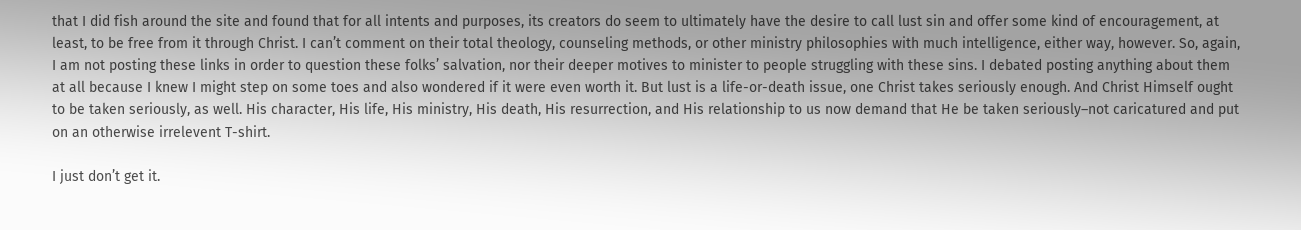that I did fish around the site and found that for all intents and purposes, its creators do seem to ultimately have the desire to call lust sin and offer some kind of encouragement, at least, to be free from it through Christ. I can’t comment on their total theology, counseling methods, or other ministry philosophies with much intelligence, either way, however. So, again, I am not posting these links in order to question these folks’ salvation, nor their deeper motives to minister to people struggling with these sins. I debated posting anything about them at all because I knew I might step on some toes and also wondered if it were even worth it. But lust is a life-or-death issue, one Christ takes seriously enough. And Christ Himself ought to be taken seriously, as well. His character, His life, His ministry, His death, His resurrection, and His relationship to us now demand that He be taken seriously–not caricatured and put on an otherwise irrelevent T-shirt.

I just don’t get it.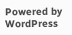Powered by WordPress